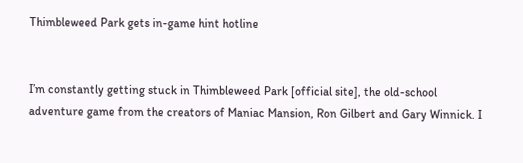Thimbleweed Park gets in-game hint hotline


I’m constantly getting stuck in Thimbleweed Park [official site], the old-school adventure game from the creators of Maniac Mansion, Ron Gilbert and Gary Winnick. I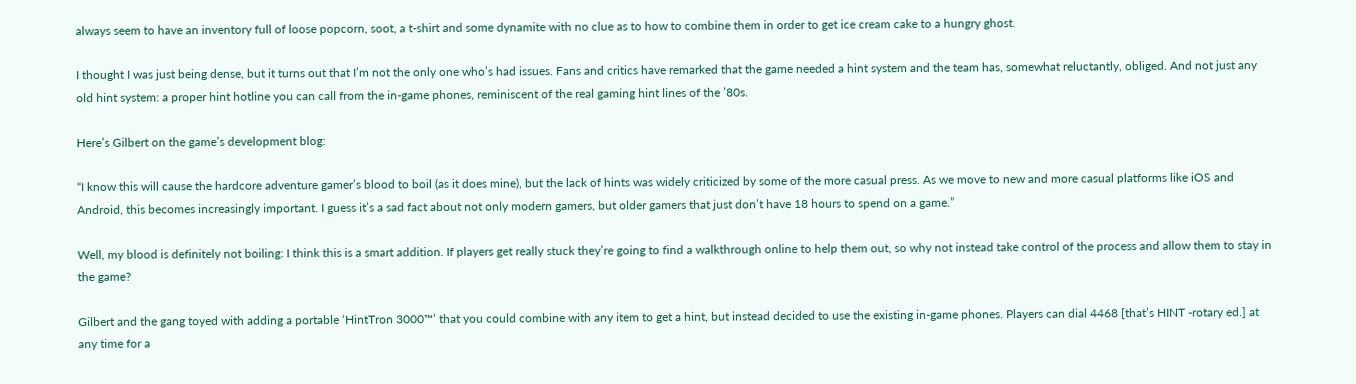always seem to have an inventory full of loose popcorn, soot, a t-shirt and some dynamite with no clue as to how to combine them in order to get ice cream cake to a hungry ghost.

I thought I was just being dense, but it turns out that I’m not the only one who’s had issues. Fans and critics have remarked that the game needed a hint system and the team has, somewhat reluctantly, obliged. And not just any old hint system: a proper hint hotline you can call from the in-game phones, reminiscent of the real gaming hint lines of the ’80s.

Here’s Gilbert on the game’s development blog:

“I know this will cause the hardcore adventure gamer’s blood to boil (as it does mine), but the lack of hints was widely criticized by some of the more casual press. As we move to new and more casual platforms like iOS and Android, this becomes increasingly important. I guess it’s a sad fact about not only modern gamers, but older gamers that just don’t have 18 hours to spend on a game.”

Well, my blood is definitely not boiling: I think this is a smart addition. If players get really stuck they’re going to find a walkthrough online to help them out, so why not instead take control of the process and allow them to stay in the game?

Gilbert and the gang toyed with adding a portable ‘HintTron 3000™’ that you could combine with any item to get a hint, but instead decided to use the existing in-game phones. Players can dial 4468 [that’s HINT -rotary ed.] at any time for a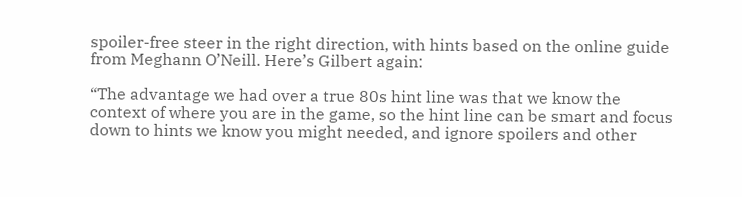spoiler-free steer in the right direction, with hints based on the online guide from Meghann O’Neill. Here’s Gilbert again:

“The advantage we had over a true 80s hint line was that we know the context of where you are in the game, so the hint line can be smart and focus down to hints we know you might needed, and ignore spoilers and other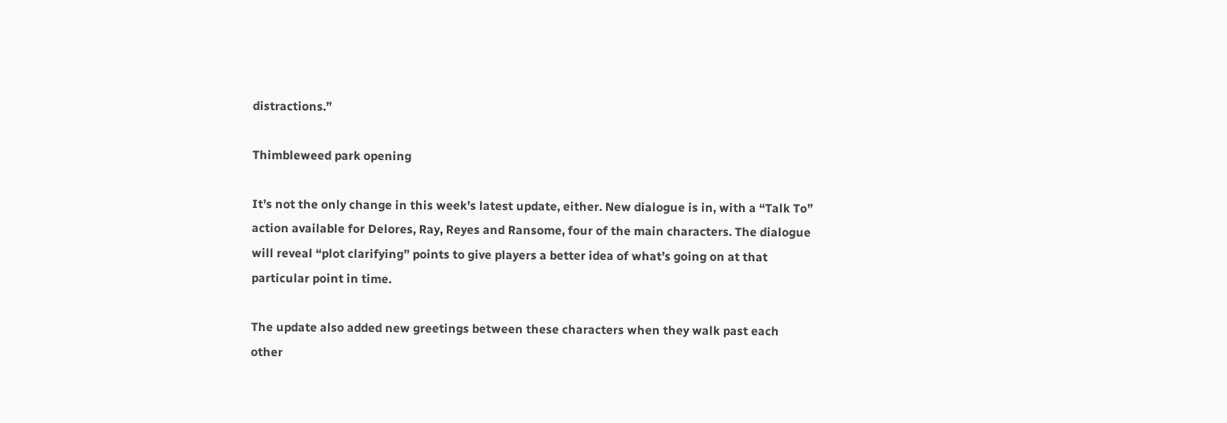distractions.”

Thimbleweed park opening

It’s not the only change in this week’s latest update, either. New dialogue is in, with a “Talk To” action available for Delores, Ray, Reyes and Ransome, four of the main characters. The dialogue will reveal “plot clarifying” points to give players a better idea of what’s going on at that particular point in time.

The update also added new greetings between these characters when they walk past each other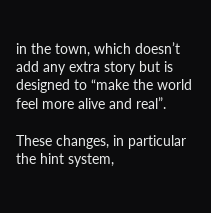in the town, which doesn’t add any extra story but is designed to “make the world feel more alive and real”.

These changes, in particular the hint system,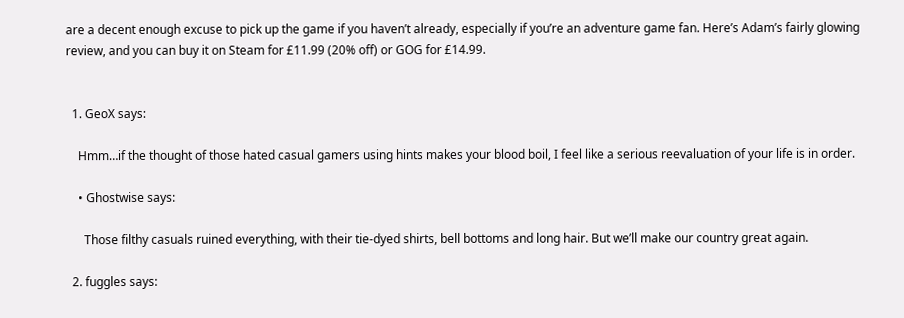are a decent enough excuse to pick up the game if you haven’t already, especially if you’re an adventure game fan. Here’s Adam’s fairly glowing review, and you can buy it on Steam for £11.99 (20% off) or GOG for £14.99.


  1. GeoX says:

    Hmm…if the thought of those hated casual gamers using hints makes your blood boil, I feel like a serious reevaluation of your life is in order.

    • Ghostwise says:

      Those filthy casuals ruined everything, with their tie-dyed shirts, bell bottoms and long hair. But we’ll make our country great again.

  2. fuggles says: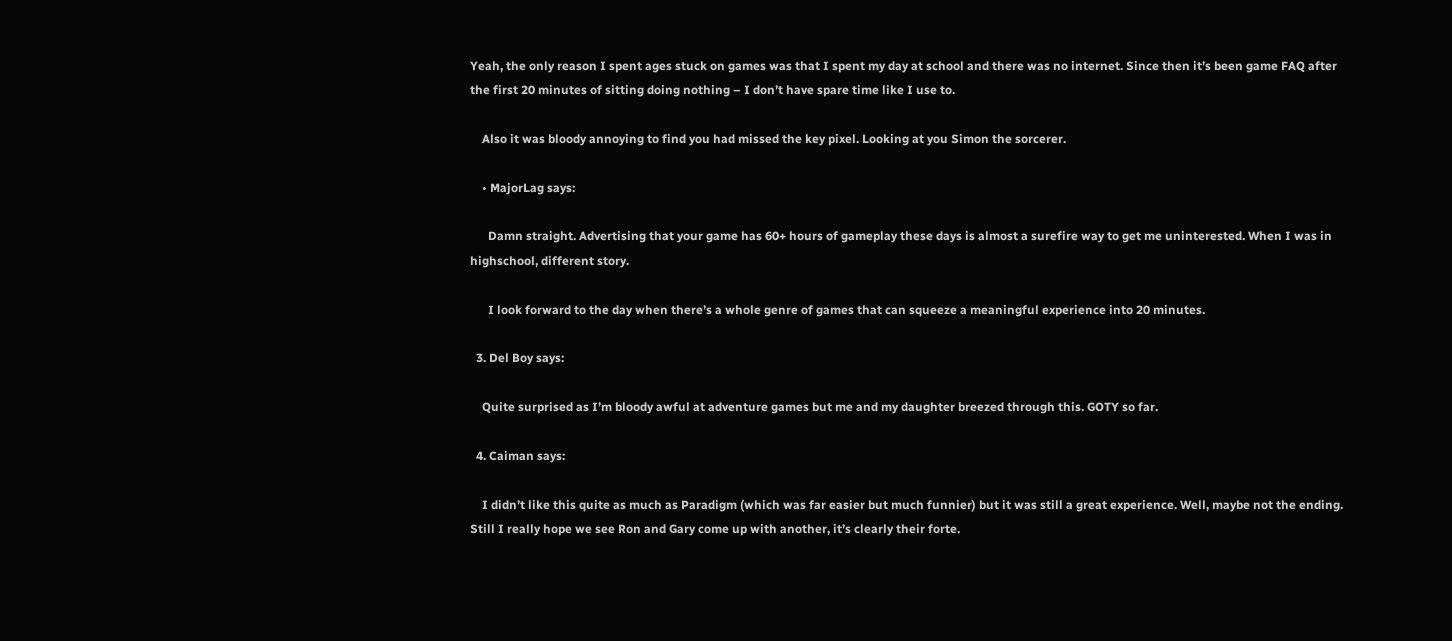Yeah, the only reason I spent ages stuck on games was that I spent my day at school and there was no internet. Since then it’s been game FAQ after the first 20 minutes of sitting doing nothing – I don’t have spare time like I use to.

    Also it was bloody annoying to find you had missed the key pixel. Looking at you Simon the sorcerer.

    • MajorLag says:

      Damn straight. Advertising that your game has 60+ hours of gameplay these days is almost a surefire way to get me uninterested. When I was in highschool, different story.

      I look forward to the day when there’s a whole genre of games that can squeeze a meaningful experience into 20 minutes.

  3. Del Boy says:

    Quite surprised as I’m bloody awful at adventure games but me and my daughter breezed through this. GOTY so far.

  4. Caiman says:

    I didn’t like this quite as much as Paradigm (which was far easier but much funnier) but it was still a great experience. Well, maybe not the ending. Still I really hope we see Ron and Gary come up with another, it’s clearly their forte.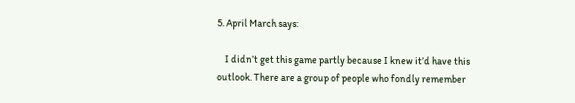5. April March says:

    I didn’t get this game partly because I knew it’d have this outlook. There are a group of people who fondly remember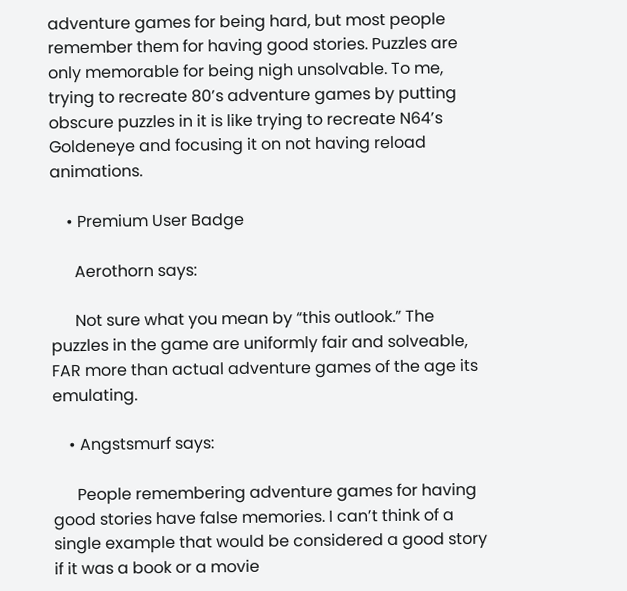adventure games for being hard, but most people remember them for having good stories. Puzzles are only memorable for being nigh unsolvable. To me, trying to recreate 80’s adventure games by putting obscure puzzles in it is like trying to recreate N64’s Goldeneye and focusing it on not having reload animations.

    • Premium User Badge

      Aerothorn says:

      Not sure what you mean by “this outlook.” The puzzles in the game are uniformly fair and solveable, FAR more than actual adventure games of the age its emulating.

    • Angstsmurf says:

      People remembering adventure games for having good stories have false memories. I can’t think of a single example that would be considered a good story if it was a book or a movie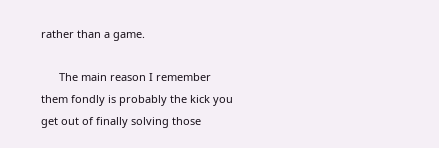rather than a game.

      The main reason I remember them fondly is probably the kick you get out of finally solving those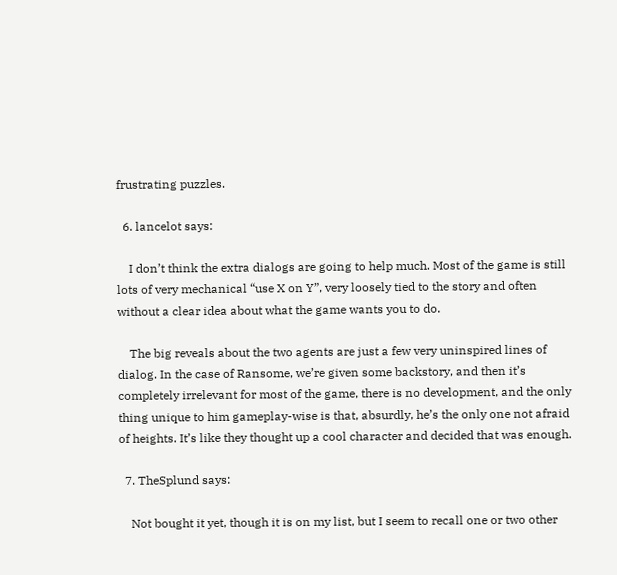frustrating puzzles.

  6. lancelot says:

    I don’t think the extra dialogs are going to help much. Most of the game is still lots of very mechanical “use X on Y”, very loosely tied to the story and often without a clear idea about what the game wants you to do.

    The big reveals about the two agents are just a few very uninspired lines of dialog. In the case of Ransome, we’re given some backstory, and then it’s completely irrelevant for most of the game, there is no development, and the only thing unique to him gameplay-wise is that, absurdly, he’s the only one not afraid of heights. It’s like they thought up a cool character and decided that was enough.

  7. TheSplund says:

    Not bought it yet, though it is on my list, but I seem to recall one or two other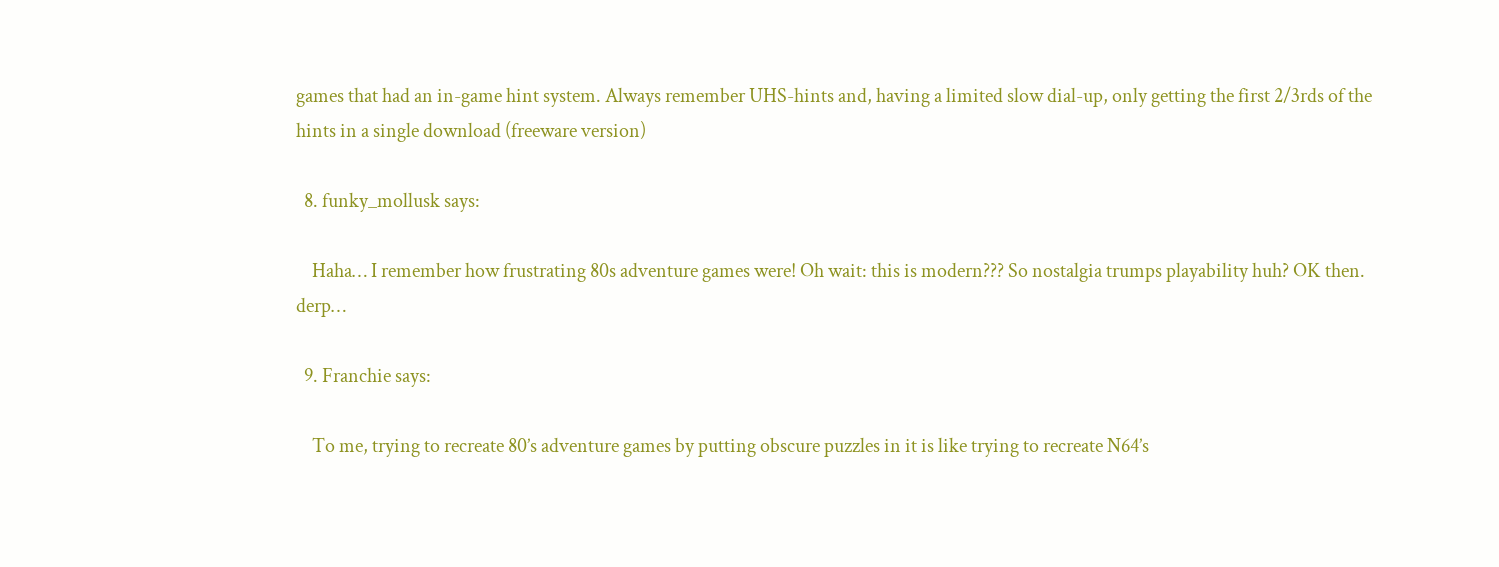games that had an in-game hint system. Always remember UHS-hints and, having a limited slow dial-up, only getting the first 2/3rds of the hints in a single download (freeware version)

  8. funky_mollusk says:

    Haha… I remember how frustrating 80s adventure games were! Oh wait: this is modern??? So nostalgia trumps playability huh? OK then. derp…

  9. Franchie says:

    To me, trying to recreate 80’s adventure games by putting obscure puzzles in it is like trying to recreate N64’s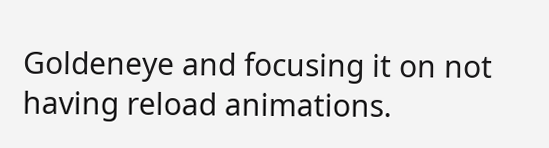Goldeneye and focusing it on not having reload animations.